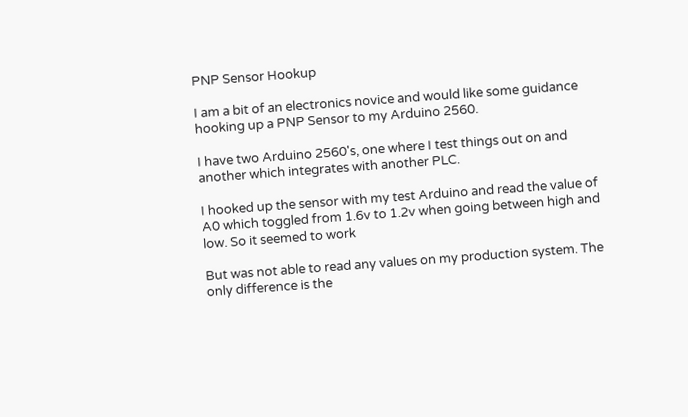PNP Sensor Hookup

I am a bit of an electronics novice and would like some guidance hooking up a PNP Sensor to my Arduino 2560.

I have two Arduino 2560's, one where I test things out on and another which integrates with another PLC.

I hooked up the sensor with my test Arduino and read the value of A0 which toggled from 1.6v to 1.2v when going between high and low. So it seemed to work

But was not able to read any values on my production system. The only difference is the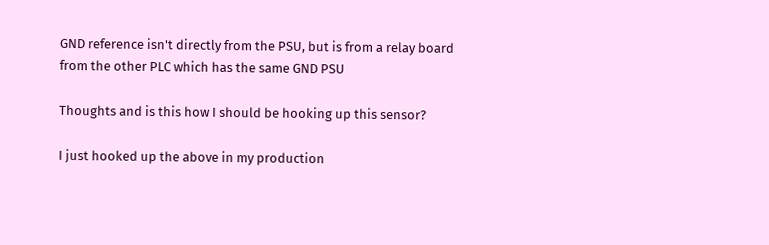GND reference isn't directly from the PSU, but is from a relay board from the other PLC which has the same GND PSU

Thoughts and is this how I should be hooking up this sensor?

I just hooked up the above in my production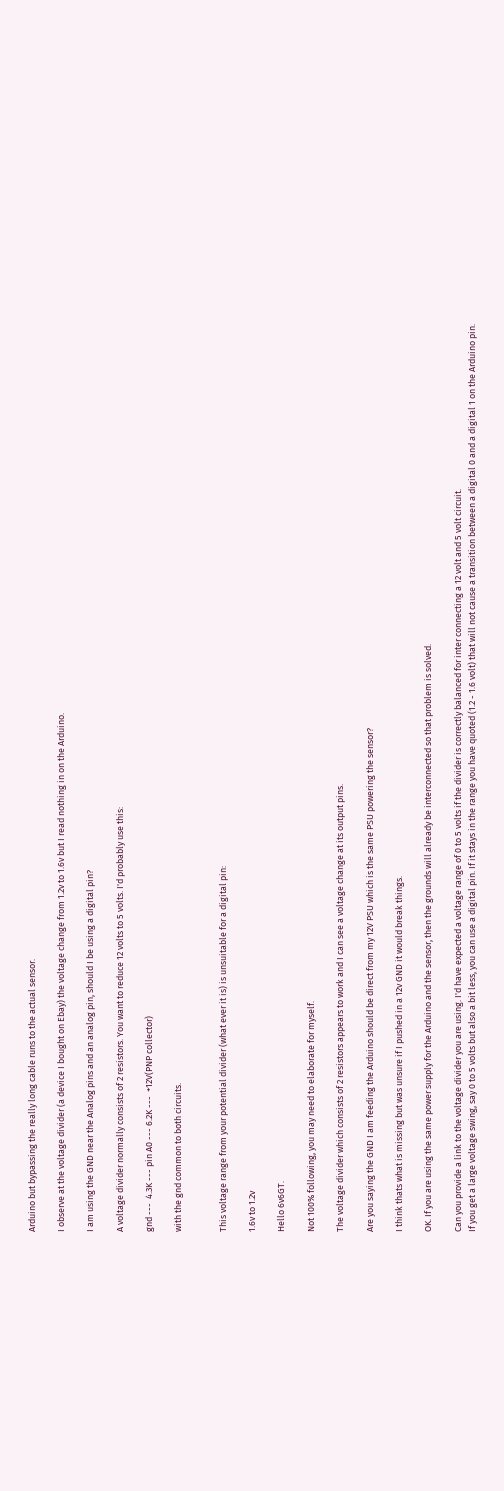Arduino but bypassing the really long cable runs to the actual sensor.

I observe at the voltage divider (a device I bought on Ebay) the voltage change from 1.2v to 1.6v but I read nothing in on the Arduino.

I am using the GND near the Analog pins and an analog pin, should I be using a digital pin?

A voltage divider normally consists of 2 resistors. You want to reduce 12 volts to 5 volts. I'd probably use this:

gnd ---  4.3K --- pin A0 --- 6.2K ---  +12V(PNP collector)

with the gnd common to both circuits.


This voltage range from your potential divider (what ever it is) is unsuitable for a digital pin:

1.6v to 1.2v

Hello 6v6GT.

Not 100% following, you may need to elaborate for myself.

The voltage divider which consists of 2 resistors appears to work and I can see a voltage change at its output pins.

Are you saying the GND I am feeding the Arduino should be direct from my 12V PSU which is the same PSU powering the sensor?

I think thats what is missing but was unsure if I pushed in a 12v GND it would break things.

OK. If you are using the same power supply for the Arduino and the sensor, then the grounds will already be interconnected so that problem is solved.

Can you provide a link to the voltage divider you are using. I'd have expected a voltage range of 0 to 5 volts if the divider is correctly balanced for inter connecting a 12 volt and 5 volt circuit.
If you get a large voltage swing, say 0 to 5 volts but also a bit less, you can use a digital pin. If it stays in the range you have quoted (1.2 - 1.6 volt) that will not cause a transition between a digital 0 and a digital 1 on the Arduino pin.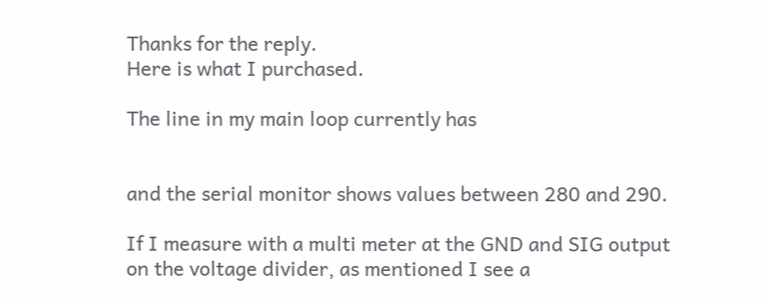Thanks for the reply.
Here is what I purchased.

The line in my main loop currently has


and the serial monitor shows values between 280 and 290.

If I measure with a multi meter at the GND and SIG output on the voltage divider, as mentioned I see a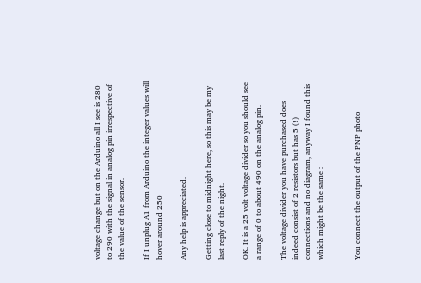voltage change but on the Arduino all I see is 280 to 290 with the signal in analog pin irrespective of the value of the sensor.

If I unplug A1 from Arduino the integer values will hover around 250

Any help is appreciated.

Getting close to midnight here, so this may be my last reply of the night.

OK. It is a 25 volt voltage divider so you should see a range of 0 to about 490 on the analog pin.

The voltage divider you have purchased does indeed consist of 2 resistors but has 5 (!) connections and no diagram, anyway I found this which might be the same :


You connect the output of the PNP photo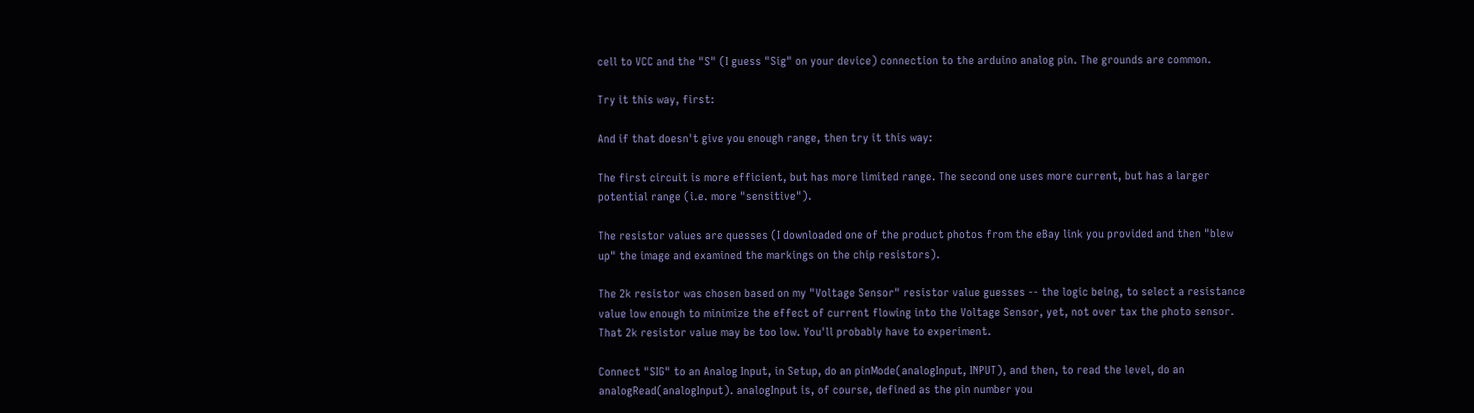cell to VCC and the "S" (I guess "Sig" on your device) connection to the arduino analog pin. The grounds are common.

Try it this way, first:

And if that doesn't give you enough range, then try it this way:

The first circuit is more efficient, but has more limited range. The second one uses more current, but has a larger potential range (i.e. more "sensitive").

The resistor values are quesses (I downloaded one of the product photos from the eBay link you provided and then "blew up" the image and examined the markings on the chip resistors).

The 2k resistor was chosen based on my "Voltage Sensor" resistor value guesses -- the logic being, to select a resistance value low enough to minimize the effect of current flowing into the Voltage Sensor, yet, not over tax the photo sensor. That 2k resistor value may be too low. You'll probably have to experiment.

Connect "SIG" to an Analog Input, in Setup, do an pinMode(analogInput, INPUT), and then, to read the level, do an analogRead(analogInput). analogInput is, of course, defined as the pin number you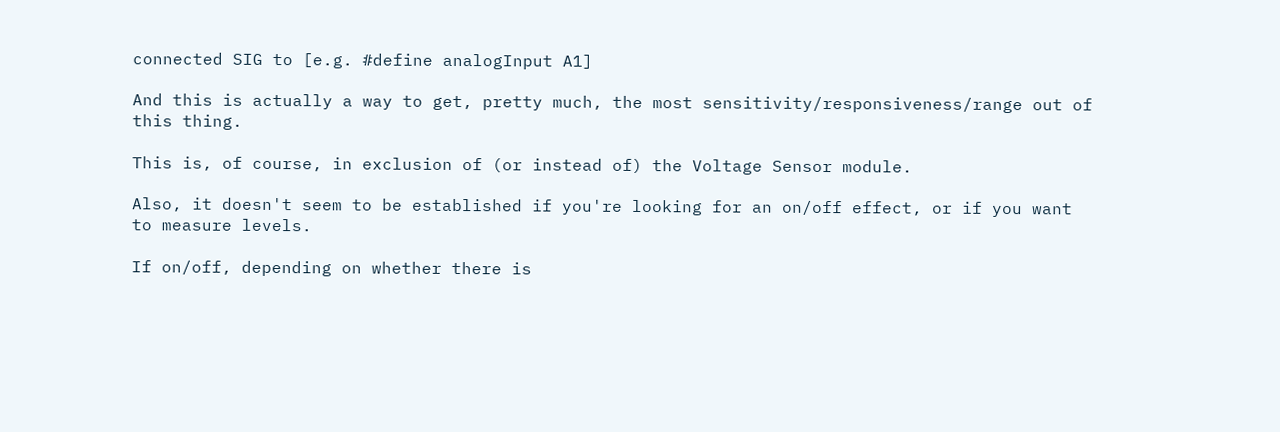connected SIG to [e.g. #define analogInput A1]

And this is actually a way to get, pretty much, the most sensitivity/responsiveness/range out of this thing.

This is, of course, in exclusion of (or instead of) the Voltage Sensor module.

Also, it doesn't seem to be established if you're looking for an on/off effect, or if you want to measure levels.

If on/off, depending on whether there is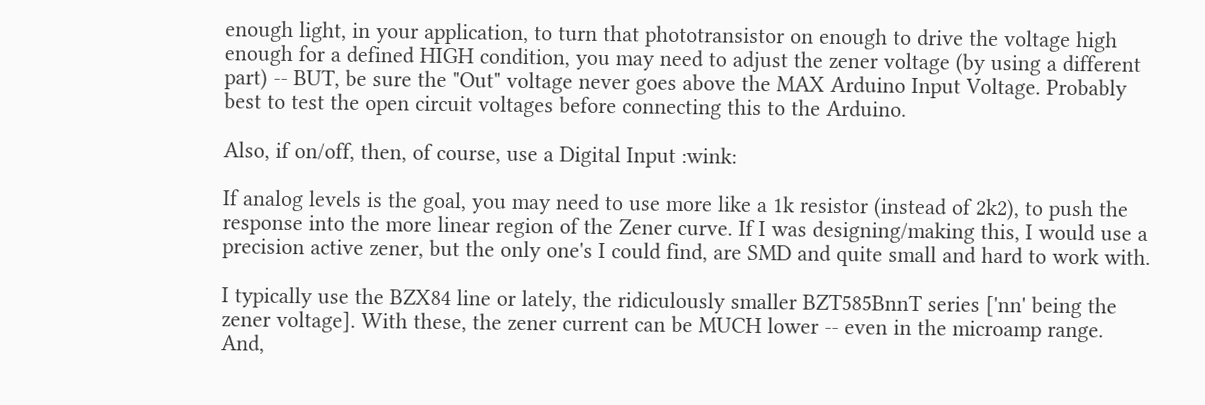enough light, in your application, to turn that phototransistor on enough to drive the voltage high enough for a defined HIGH condition, you may need to adjust the zener voltage (by using a different part) -- BUT, be sure the "Out" voltage never goes above the MAX Arduino Input Voltage. Probably best to test the open circuit voltages before connecting this to the Arduino.

Also, if on/off, then, of course, use a Digital Input :wink:

If analog levels is the goal, you may need to use more like a 1k resistor (instead of 2k2), to push the response into the more linear region of the Zener curve. If I was designing/making this, I would use a precision active zener, but the only one's I could find, are SMD and quite small and hard to work with.

I typically use the BZX84 line or lately, the ridiculously smaller BZT585BnnT series ['nn' being the zener voltage]. With these, the zener current can be MUCH lower -- even in the microamp range. And,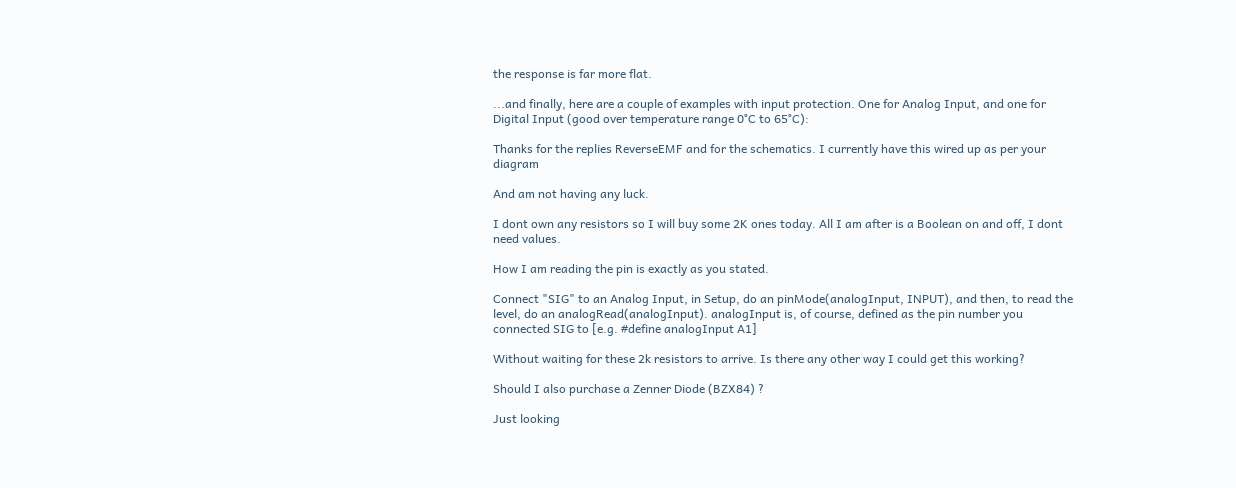the response is far more flat.

...and finally, here are a couple of examples with input protection. One for Analog Input, and one for Digital Input (good over temperature range 0°C to 65°C):

Thanks for the replies ReverseEMF and for the schematics. I currently have this wired up as per your diagram

And am not having any luck.

I dont own any resistors so I will buy some 2K ones today. All I am after is a Boolean on and off, I dont need values.

How I am reading the pin is exactly as you stated.

Connect "SIG" to an Analog Input, in Setup, do an pinMode(analogInput, INPUT), and then, to read the level, do an analogRead(analogInput). analogInput is, of course, defined as the pin number you connected SIG to [e.g. #define analogInput A1]

Without waiting for these 2k resistors to arrive. Is there any other way I could get this working?

Should I also purchase a Zenner Diode (BZX84) ?

Just looking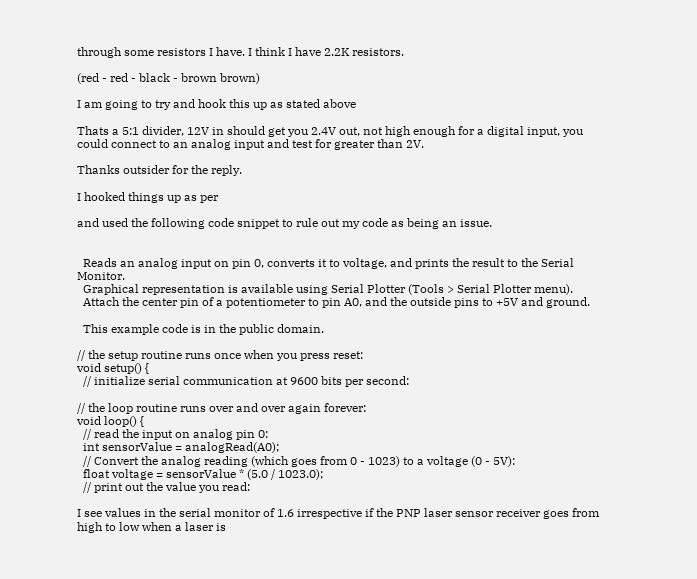through some resistors I have. I think I have 2.2K resistors.

(red - red - black - brown brown)

I am going to try and hook this up as stated above

Thats a 5:1 divider, 12V in should get you 2.4V out, not high enough for a digital input, you could connect to an analog input and test for greater than 2V.

Thanks outsider for the reply.

I hooked things up as per

and used the following code snippet to rule out my code as being an issue.


  Reads an analog input on pin 0, converts it to voltage, and prints the result to the Serial Monitor.
  Graphical representation is available using Serial Plotter (Tools > Serial Plotter menu).
  Attach the center pin of a potentiometer to pin A0, and the outside pins to +5V and ground.

  This example code is in the public domain.

// the setup routine runs once when you press reset:
void setup() {
  // initialize serial communication at 9600 bits per second:

// the loop routine runs over and over again forever:
void loop() {
  // read the input on analog pin 0:
  int sensorValue = analogRead(A0);
  // Convert the analog reading (which goes from 0 - 1023) to a voltage (0 - 5V):
  float voltage = sensorValue * (5.0 / 1023.0);
  // print out the value you read:

I see values in the serial monitor of 1.6 irrespective if the PNP laser sensor receiver goes from high to low when a laser is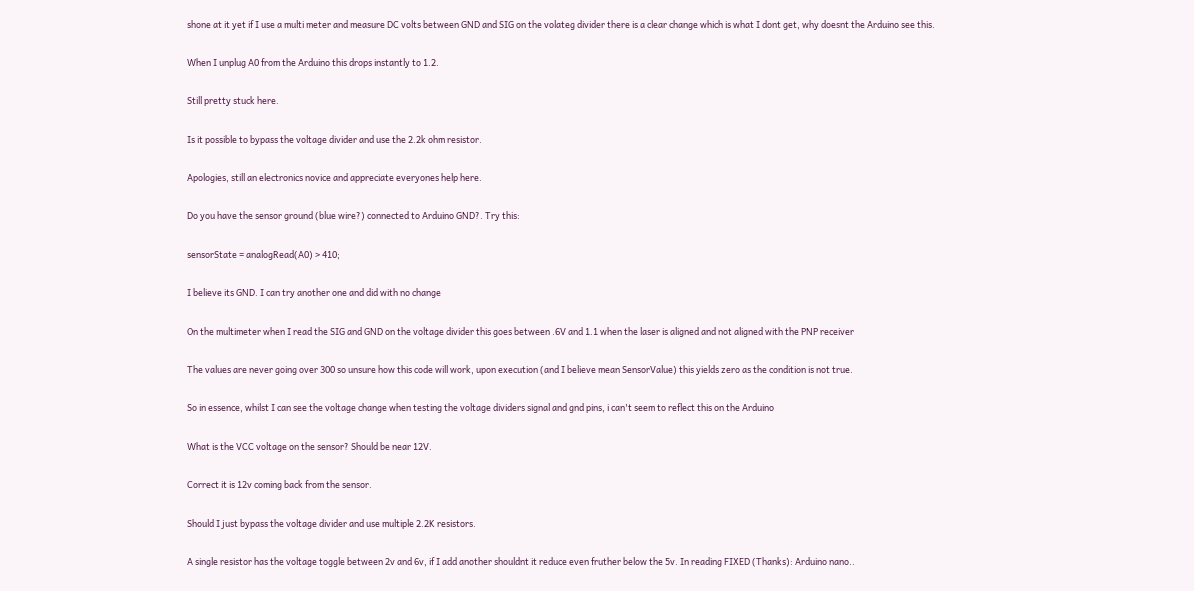shone at it yet if I use a multi meter and measure DC volts between GND and SIG on the volateg divider there is a clear change which is what I dont get, why doesnt the Arduino see this.

When I unplug A0 from the Arduino this drops instantly to 1.2.

Still pretty stuck here.

Is it possible to bypass the voltage divider and use the 2.2k ohm resistor.

Apologies, still an electronics novice and appreciate everyones help here.

Do you have the sensor ground (blue wire?) connected to Arduino GND?. Try this:

sensorState = analogRead(A0) > 410;

I believe its GND. I can try another one and did with no change

On the multimeter when I read the SIG and GND on the voltage divider this goes between .6V and 1.1 when the laser is aligned and not aligned with the PNP receiver

The values are never going over 300 so unsure how this code will work, upon execution (and I believe mean SensorValue) this yields zero as the condition is not true.

So in essence, whilst I can see the voltage change when testing the voltage dividers signal and gnd pins, i can't seem to reflect this on the Arduino

What is the VCC voltage on the sensor? Should be near 12V.

Correct it is 12v coming back from the sensor.

Should I just bypass the voltage divider and use multiple 2.2K resistors.

A single resistor has the voltage toggle between 2v and 6v, if I add another shouldnt it reduce even fruther below the 5v. In reading FIXED (Thanks): Arduino nano..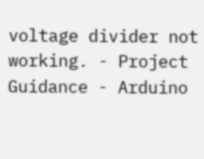voltage divider not working. - Project Guidance - Arduino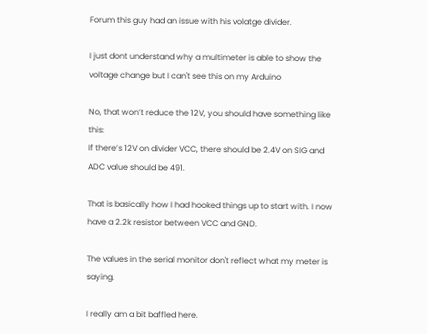Forum this guy had an issue with his volatge divider.

I just dont understand why a multimeter is able to show the voltage change but I can't see this on my Arduino

No, that won’t reduce the 12V, you should have something like this:
If there’s 12V on divider VCC, there should be 2.4V on SIG and ADC value should be 491.

That is basically how I had hooked things up to start with. I now have a 2.2k resistor between VCC and GND.

The values in the serial monitor don't reflect what my meter is saying.

I really am a bit baffled here.